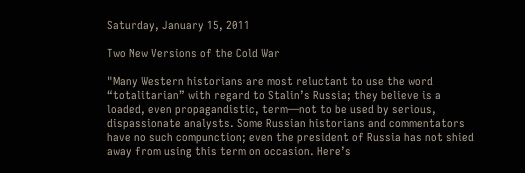Saturday, January 15, 2011

Two New Versions of the Cold War

"Many Western historians are most reluctant to use the word “totalitarian” with regard to Stalin’s Russia; they believe is a loaded, even propagandistic, term—not to be used by serious, dispassionate analysts. Some Russian historians and commentators have no such compunction; even the president of Russia has not shied away from using this term on occasion. Here’s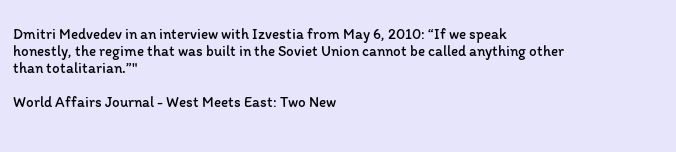Dmitri Medvedev in an interview with Izvestia from May 6, 2010: “If we speak honestly, the regime that was built in the Soviet Union cannot be called anything other than totalitarian.”"

World Affairs Journal - West Meets East: Two New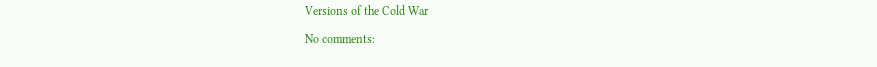Versions of the Cold War

No comments: